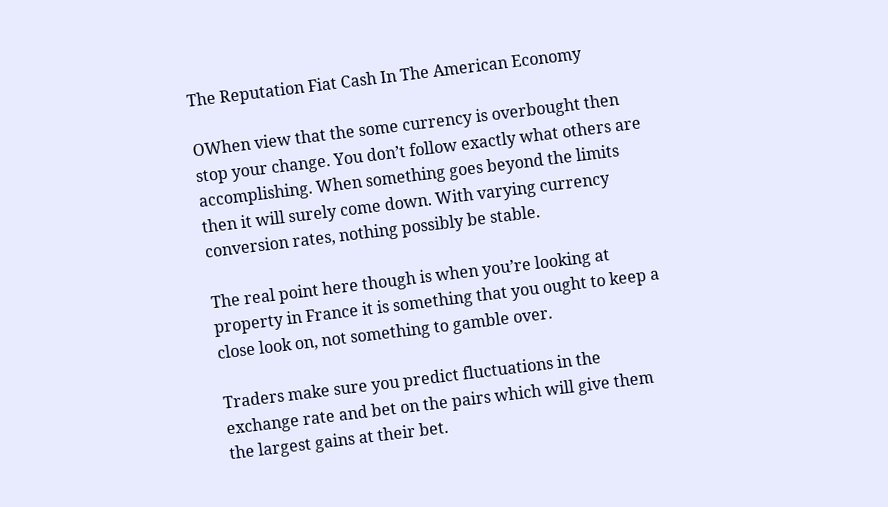The Reputation Fiat Cash In The American Economy

OWhen view that the some currency is overbought then stop your change. You don’t follow exactly what others are accomplishing. When something goes beyond the limits then it will surely come down. With varying currency conversion rates, nothing possibly be stable.

The real point here though is when you’re looking at property in France it is something that you ought to keep a close look on, not something to gamble over.

Traders make sure you predict fluctuations in the exchange rate and bet on the pairs which will give them the largest gains at their bet.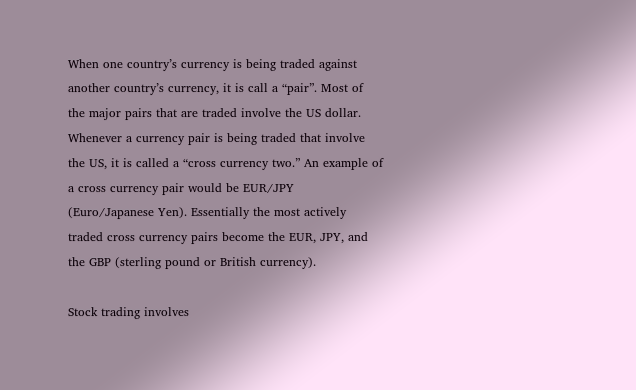When one country’s currency is being traded against another country’s currency, it is call a “pair”. Most of the major pairs that are traded involve the US dollar. Whenever a currency pair is being traded that involve the US, it is called a “cross currency two.” An example of a cross currency pair would be EUR/JPY (Euro/Japanese Yen). Essentially the most actively traded cross currency pairs become the EUR, JPY, and the GBP (sterling pound or British currency).

Stock trading involves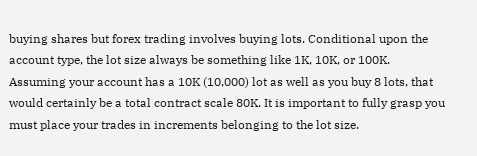buying shares but forex trading involves buying lots. Conditional upon the account type, the lot size always be something like 1K, 10K, or 100K. Assuming your account has a 10K (10,000) lot as well as you buy 8 lots, that would certainly be a total contract scale 80K. It is important to fully grasp you must place your trades in increments belonging to the lot size.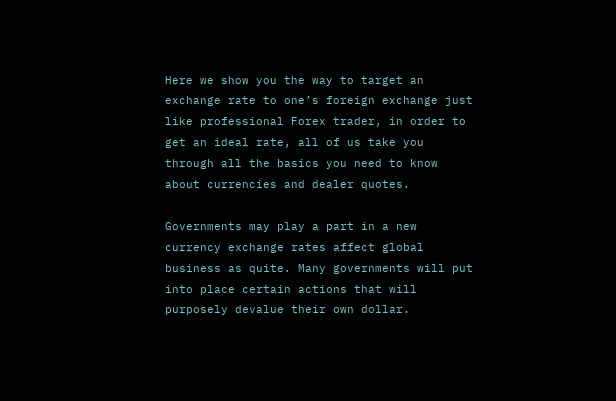Here we show you the way to target an exchange rate to one’s foreign exchange just like professional Forex trader, in order to get an ideal rate, all of us take you through all the basics you need to know about currencies and dealer quotes.

Governments may play a part in a new currency exchange rates affect global business as quite. Many governments will put into place certain actions that will purposely devalue their own dollar.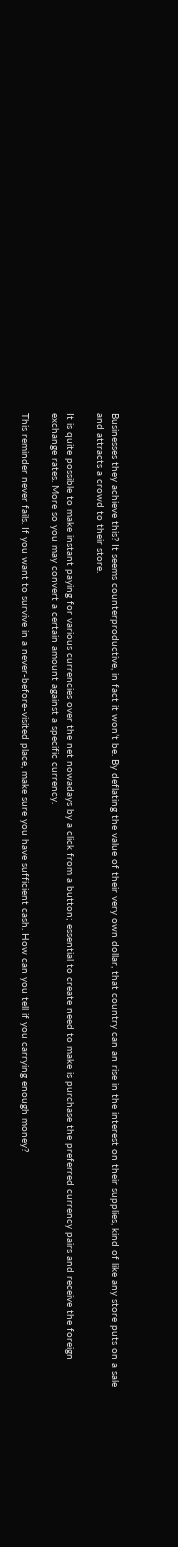Businesses they achieve this? It seems counterproductive, in fact it won’t be. By deflating the value of their very own dollar, that country can an rise in the interest on their supplies, kind of like any store puts on a sale and attracts a crowd to their store.

It is quite possible to make instant paying for various currencies over the net nowadays by a click from a button; essential to create need to make is purchase the preferred currency pairs and receive the foreign exchange rates. More so you may convert a certain amount against a specific currency.

This reminder never fails. If you want to survive in a never-before-visited place, make sure you have sufficient cash. How can you tell if you carrying enough money?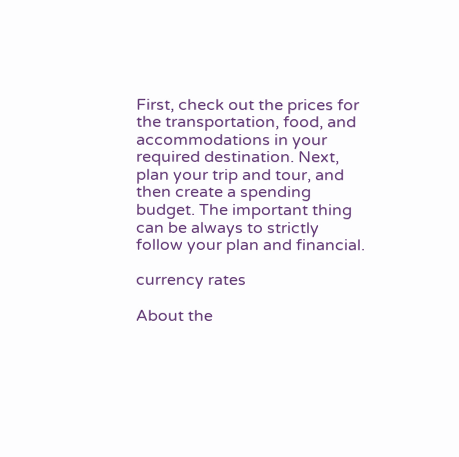First, check out the prices for the transportation, food, and accommodations in your required destination. Next, plan your trip and tour, and then create a spending budget. The important thing can be always to strictly follow your plan and financial.

currency rates

About the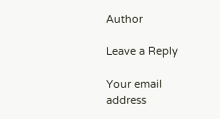Author

Leave a Reply

Your email address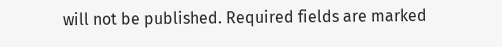will not be published. Required fields are marked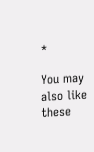*

You may also like these